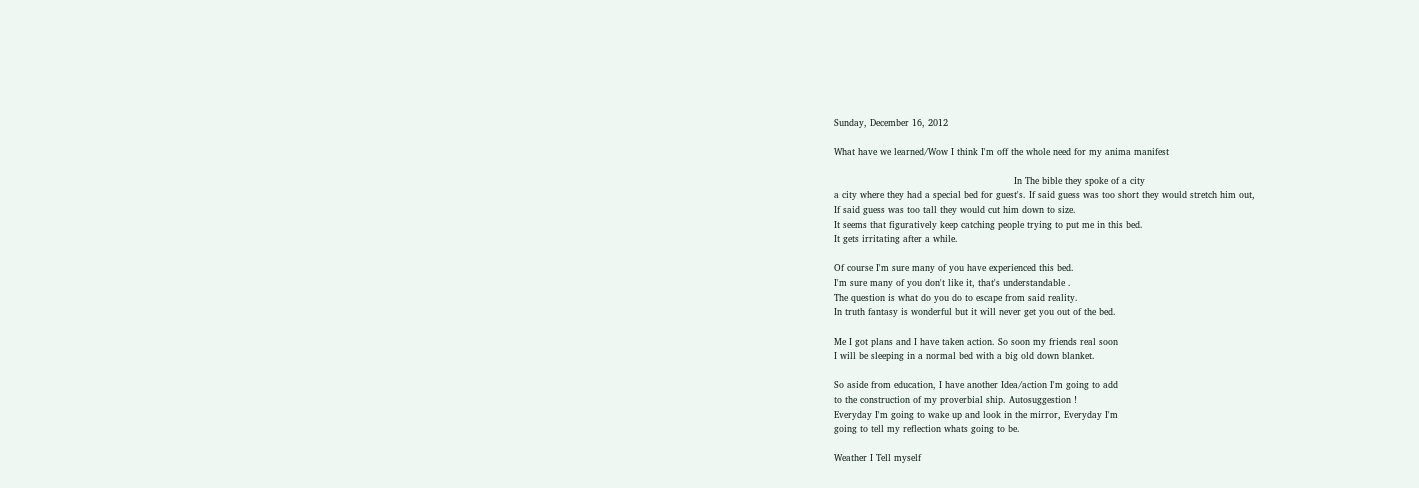Sunday, December 16, 2012

What have we learned/Wow I think I'm off the whole need for my anima manifest

                                                            In The bible they spoke of a city
a city where they had a special bed for guest's. If said guess was too short they would stretch him out,
If said guess was too tall they would cut him down to size.
It seems that figuratively keep catching people trying to put me in this bed.
It gets irritating after a while.

Of course I'm sure many of you have experienced this bed.
I'm sure many of you don't like it, that's understandable .
The question is what do you do to escape from said reality.
In truth fantasy is wonderful but it will never get you out of the bed.

Me I got plans and I have taken action. So soon my friends real soon
I will be sleeping in a normal bed with a big old down blanket.

So aside from education, I have another Idea/action I'm going to add
to the construction of my proverbial ship. Autosuggestion !
Everyday I'm going to wake up and look in the mirror, Everyday I'm
going to tell my reflection whats going to be.

Weather I Tell myself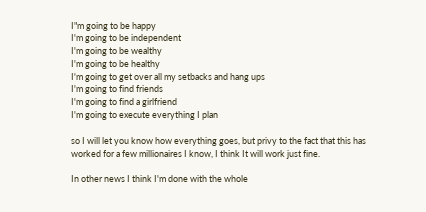I"m going to be happy
I'm going to be independent
I'm going to be wealthy
I'm going to be healthy
I'm going to get over all my setbacks and hang ups
I'm going to find friends
I'm going to find a girlfriend
I'm going to execute everything I plan

so I will let you know how everything goes, but privy to the fact that this has
worked for a few millionaires I know, I think It will work just fine.

In other news I think I'm done with the whole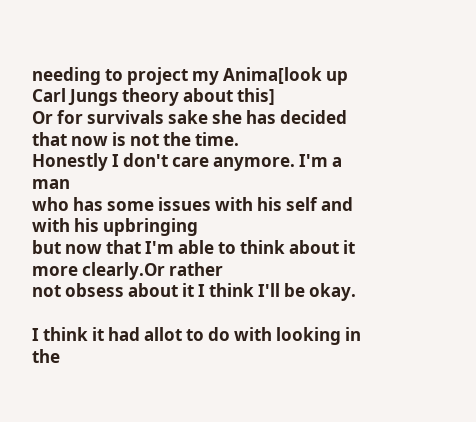needing to project my Anima[look up Carl Jungs theory about this]
Or for survivals sake she has decided that now is not the time.
Honestly I don't care anymore. I'm a man
who has some issues with his self and with his upbringing
but now that I'm able to think about it more clearly.Or rather
not obsess about it I think I'll be okay.

I think it had allot to do with looking in the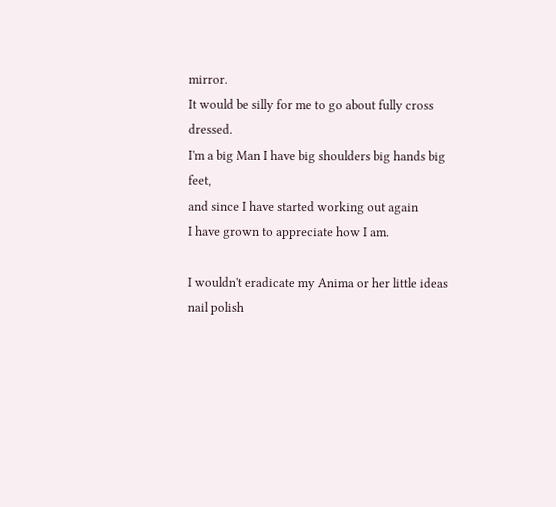mirror.
It would be silly for me to go about fully cross dressed.
I'm a big Man I have big shoulders big hands big feet,
and since I have started working out again
I have grown to appreciate how I am.

I wouldn't eradicate my Anima or her little ideas
nail polish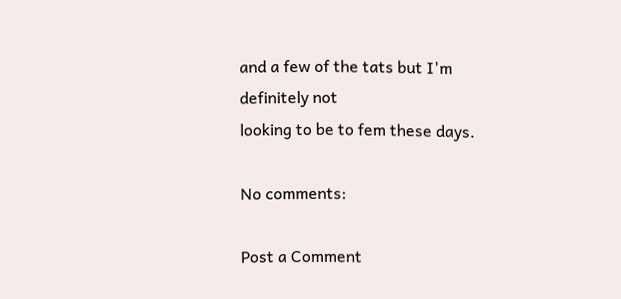and a few of the tats but I'm definitely not
looking to be to fem these days.

No comments:

Post a Comment